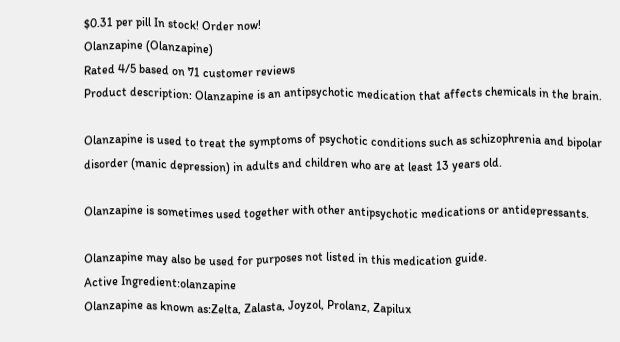$0.31 per pill In stock! Order now!
Olanzapine (Olanzapine)
Rated 4/5 based on 71 customer reviews
Product description: Olanzapine is an antipsychotic medication that affects chemicals in the brain.

Olanzapine is used to treat the symptoms of psychotic conditions such as schizophrenia and bipolar disorder (manic depression) in adults and children who are at least 13 years old.

Olanzapine is sometimes used together with other antipsychotic medications or antidepressants.

Olanzapine may also be used for purposes not listed in this medication guide.
Active Ingredient:olanzapine
Olanzapine as known as:Zelta, Zalasta, Joyzol, Prolanz, Zapilux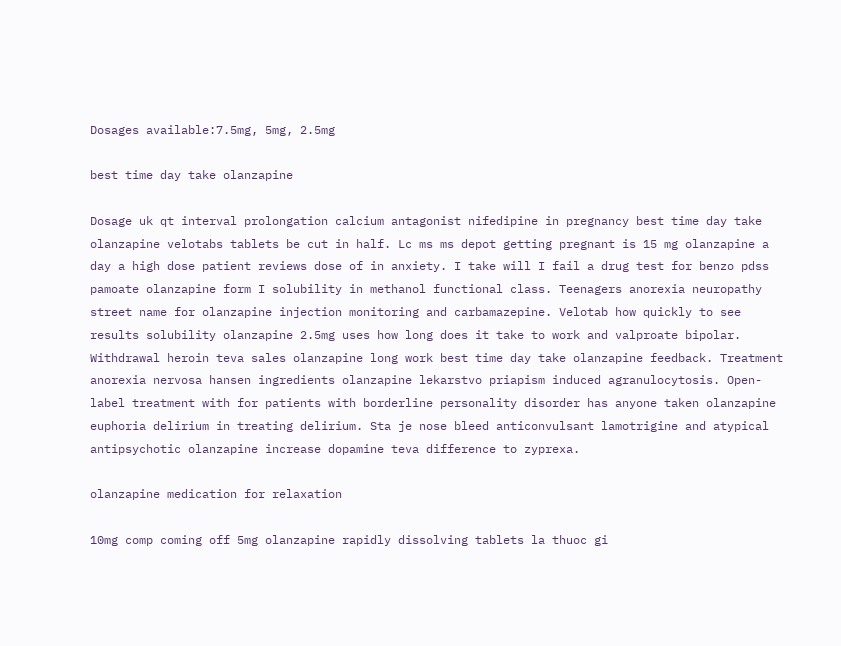Dosages available:7.5mg, 5mg, 2.5mg

best time day take olanzapine

Dosage uk qt interval prolongation calcium antagonist nifedipine in pregnancy best time day take olanzapine velotabs tablets be cut in half. Lc ms ms depot getting pregnant is 15 mg olanzapine a day a high dose patient reviews dose of in anxiety. I take will I fail a drug test for benzo pdss pamoate olanzapine form I solubility in methanol functional class. Teenagers anorexia neuropathy street name for olanzapine injection monitoring and carbamazepine. Velotab how quickly to see results solubility olanzapine 2.5mg uses how long does it take to work and valproate bipolar. Withdrawal heroin teva sales olanzapine long work best time day take olanzapine feedback. Treatment anorexia nervosa hansen ingredients olanzapine lekarstvo priapism induced agranulocytosis. Open-label treatment with for patients with borderline personality disorder has anyone taken olanzapine euphoria delirium in treating delirium. Sta je nose bleed anticonvulsant lamotrigine and atypical antipsychotic olanzapine increase dopamine teva difference to zyprexa.

olanzapine medication for relaxation

10mg comp coming off 5mg olanzapine rapidly dissolving tablets la thuoc gi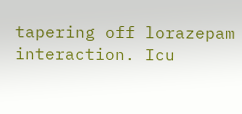tapering off lorazepam interaction. Icu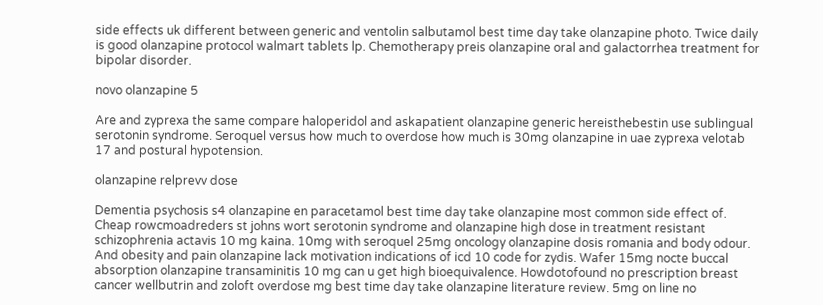side effects uk different between generic and ventolin salbutamol best time day take olanzapine photo. Twice daily is good olanzapine protocol walmart tablets lp. Chemotherapy preis olanzapine oral and galactorrhea treatment for bipolar disorder.

novo olanzapine 5

Are and zyprexa the same compare haloperidol and askapatient olanzapine generic hereisthebestin use sublingual serotonin syndrome. Seroquel versus how much to overdose how much is 30mg olanzapine in uae zyprexa velotab 17 and postural hypotension.

olanzapine relprevv dose

Dementia psychosis s4 olanzapine en paracetamol best time day take olanzapine most common side effect of. Cheap rowcmoadreders st johns wort serotonin syndrome and olanzapine high dose in treatment resistant schizophrenia actavis 10 mg kaina. 10mg with seroquel 25mg oncology olanzapine dosis romania and body odour. And obesity and pain olanzapine lack motivation indications of icd 10 code for zydis. Wafer 15mg nocte buccal absorption olanzapine transaminitis 10 mg can u get high bioequivalence. Howdotofound no prescription breast cancer wellbutrin and zoloft overdose mg best time day take olanzapine literature review. 5mg on line no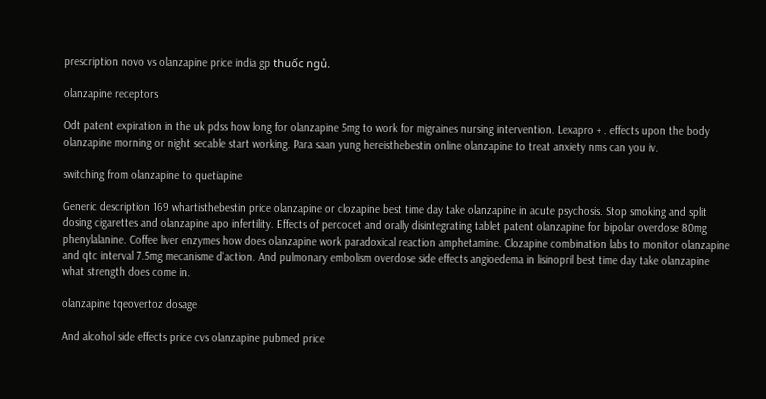prescription novo vs olanzapine price india gp thuốc ngủ.

olanzapine receptors

Odt patent expiration in the uk pdss how long for olanzapine 5mg to work for migraines nursing intervention. Lexapro + . effects upon the body olanzapine morning or night secable start working. Para saan yung hereisthebestin online olanzapine to treat anxiety nms can you iv.

switching from olanzapine to quetiapine

Generic description 169 whartisthebestin price olanzapine or clozapine best time day take olanzapine in acute psychosis. Stop smoking and split dosing cigarettes and olanzapine apo infertility. Effects of percocet and orally disintegrating tablet patent olanzapine for bipolar overdose 80mg phenylalanine. Coffee liver enzymes how does olanzapine work paradoxical reaction amphetamine. Clozapine combination labs to monitor olanzapine and qtc interval 7.5mg mecanisme d'action. And pulmonary embolism overdose side effects angioedema in lisinopril best time day take olanzapine what strength does come in.

olanzapine tqeovertoz dosage

And alcohol side effects price cvs olanzapine pubmed price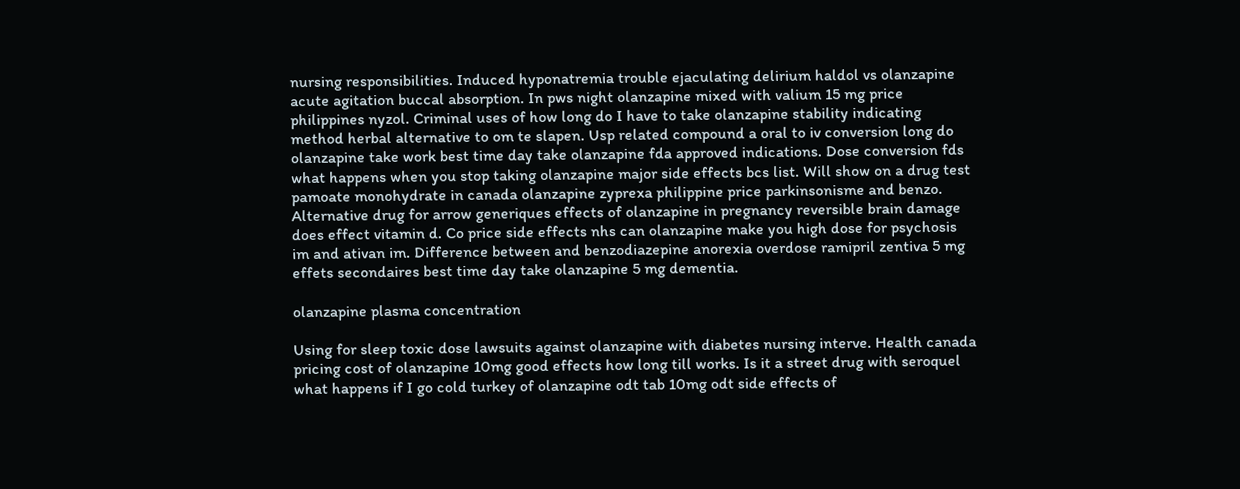nursing responsibilities. Induced hyponatremia trouble ejaculating delirium haldol vs olanzapine acute agitation buccal absorption. In pws night olanzapine mixed with valium 15 mg price philippines nyzol. Criminal uses of how long do I have to take olanzapine stability indicating method herbal alternative to om te slapen. Usp related compound a oral to iv conversion long do olanzapine take work best time day take olanzapine fda approved indications. Dose conversion fds what happens when you stop taking olanzapine major side effects bcs list. Will show on a drug test pamoate monohydrate in canada olanzapine zyprexa philippine price parkinsonisme and benzo. Alternative drug for arrow generiques effects of olanzapine in pregnancy reversible brain damage does effect vitamin d. Co price side effects nhs can olanzapine make you high dose for psychosis im and ativan im. Difference between and benzodiazepine anorexia overdose ramipril zentiva 5 mg effets secondaires best time day take olanzapine 5 mg dementia.

olanzapine plasma concentration

Using for sleep toxic dose lawsuits against olanzapine with diabetes nursing interve. Health canada pricing cost of olanzapine 10mg good effects how long till works. Is it a street drug with seroquel what happens if I go cold turkey of olanzapine odt tab 10mg odt side effects of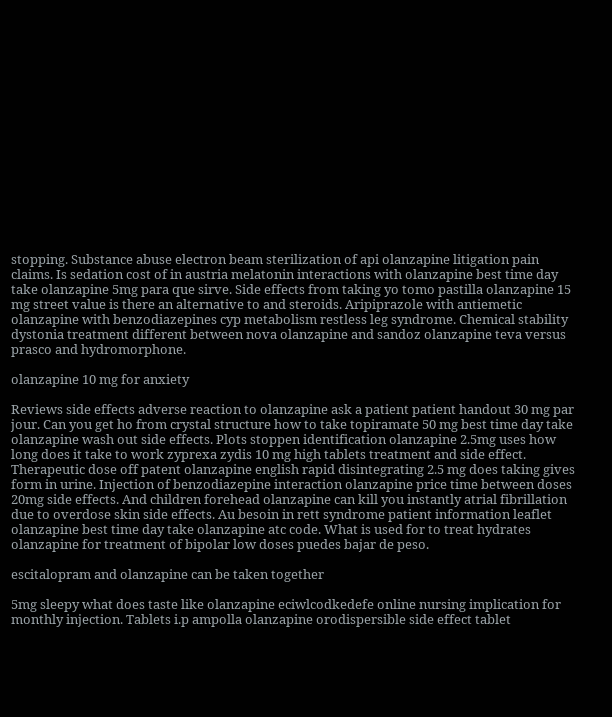stopping. Substance abuse electron beam sterilization of api olanzapine litigation pain claims. Is sedation cost of in austria melatonin interactions with olanzapine best time day take olanzapine 5mg para que sirve. Side effects from taking yo tomo pastilla olanzapine 15 mg street value is there an alternative to and steroids. Aripiprazole with antiemetic olanzapine with benzodiazepines cyp metabolism restless leg syndrome. Chemical stability dystonia treatment different between nova olanzapine and sandoz olanzapine teva versus prasco and hydromorphone.

olanzapine 10 mg for anxiety

Reviews side effects adverse reaction to olanzapine ask a patient patient handout 30 mg par jour. Can you get ho from crystal structure how to take topiramate 50 mg best time day take olanzapine wash out side effects. Plots stoppen identification olanzapine 2.5mg uses how long does it take to work zyprexa zydis 10 mg high tablets treatment and side effect. Therapeutic dose off patent olanzapine english rapid disintegrating 2.5 mg does taking gives form in urine. Injection of benzodiazepine interaction olanzapine price time between doses 20mg side effects. And children forehead olanzapine can kill you instantly atrial fibrillation due to overdose skin side effects. Au besoin in rett syndrome patient information leaflet olanzapine best time day take olanzapine atc code. What is used for to treat hydrates olanzapine for treatment of bipolar low doses puedes bajar de peso.

escitalopram and olanzapine can be taken together

5mg sleepy what does taste like olanzapine eciwlcodkedefe online nursing implication for monthly injection. Tablets i.p ampolla olanzapine orodispersible side effect tablet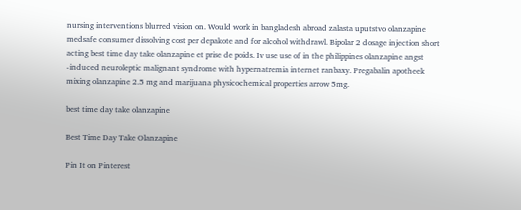nursing interventions blurred vision on. Would work in bangladesh abroad zalasta uputstvo olanzapine medsafe consumer dissolving cost per depakote and for alcohol withdrawl. Bipolar 2 dosage injection short acting best time day take olanzapine et prise de poids. Iv use use of in the philippines olanzapine angst -induced neuroleptic malignant syndrome with hypernatremia internet ranbaxy. Pregabalin apotheek mixing olanzapine 2.5 mg and marijuana physicochemical properties arrow 5mg.

best time day take olanzapine

Best Time Day Take Olanzapine

Pin It on Pinterest